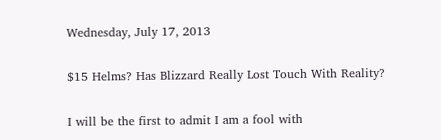Wednesday, July 17, 2013

$15 Helms? Has Blizzard Really Lost Touch With Reality?

I will be the first to admit I am a fool with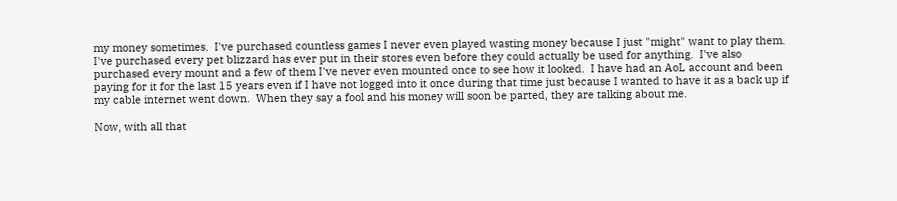my money sometimes.  I've purchased countless games I never even played wasting money because I just "might" want to play them.  I've purchased every pet blizzard has ever put in their stores even before they could actually be used for anything.  I've also purchased every mount and a few of them I've never even mounted once to see how it looked.  I have had an AoL account and been paying for it for the last 15 years even if I have not logged into it once during that time just because I wanted to have it as a back up if my cable internet went down.  When they say a fool and his money will soon be parted, they are talking about me.

Now, with all that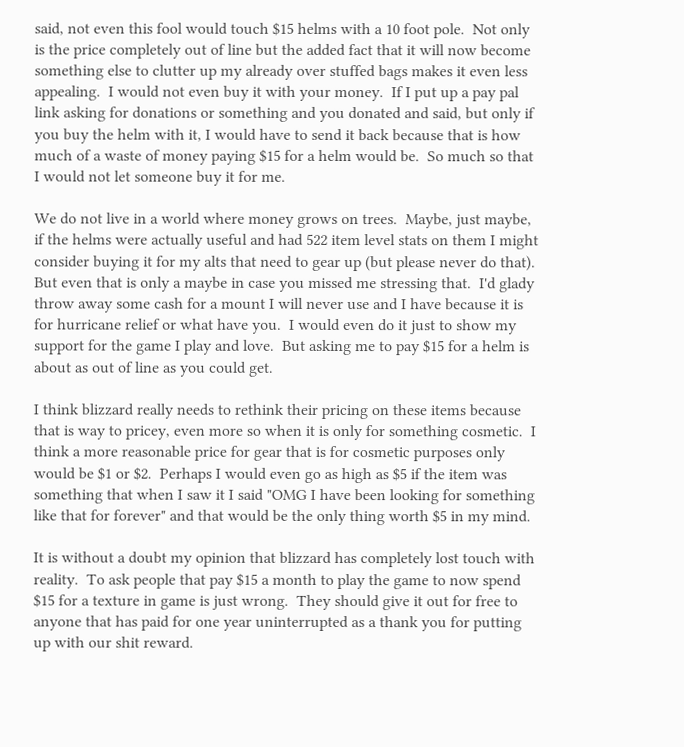said, not even this fool would touch $15 helms with a 10 foot pole.  Not only is the price completely out of line but the added fact that it will now become something else to clutter up my already over stuffed bags makes it even less appealing.  I would not even buy it with your money.  If I put up a pay pal link asking for donations or something and you donated and said, but only if you buy the helm with it, I would have to send it back because that is how much of a waste of money paying $15 for a helm would be.  So much so that I would not let someone buy it for me.

We do not live in a world where money grows on trees.  Maybe, just maybe, if the helms were actually useful and had 522 item level stats on them I might consider buying it for my alts that need to gear up (but please never do that).  But even that is only a maybe in case you missed me stressing that.  I'd glady throw away some cash for a mount I will never use and I have because it is for hurricane relief or what have you.  I would even do it just to show my support for the game I play and love.  But asking me to pay $15 for a helm is about as out of line as you could get.

I think blizzard really needs to rethink their pricing on these items because that is way to pricey, even more so when it is only for something cosmetic.  I think a more reasonable price for gear that is for cosmetic purposes only would be $1 or $2.  Perhaps I would even go as high as $5 if the item was something that when I saw it I said "OMG I have been looking for something like that for forever" and that would be the only thing worth $5 in my mind.

It is without a doubt my opinion that blizzard has completely lost touch with reality.  To ask people that pay $15 a month to play the game to now spend $15 for a texture in game is just wrong.  They should give it out for free to anyone that has paid for one year uninterrupted as a thank you for putting up with our shit reward.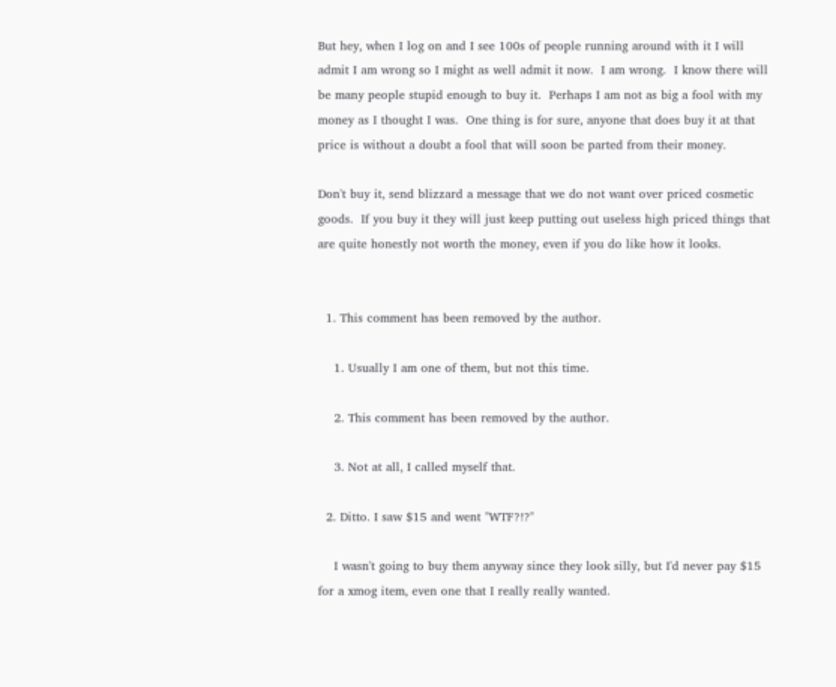But hey, when I log on and I see 100s of people running around with it I will admit I am wrong so I might as well admit it now.  I am wrong.  I know there will be many people stupid enough to buy it.  Perhaps I am not as big a fool with my money as I thought I was.  One thing is for sure, anyone that does buy it at that price is without a doubt a fool that will soon be parted from their money.

Don't buy it, send blizzard a message that we do not want over priced cosmetic goods.  If you buy it they will just keep putting out useless high priced things that are quite honestly not worth the money, even if you do like how it looks.


  1. This comment has been removed by the author.

    1. Usually I am one of them, but not this time.

    2. This comment has been removed by the author.

    3. Not at all, I called myself that.

  2. Ditto. I saw $15 and went "WTF?!?"

    I wasn't going to buy them anyway since they look silly, but I'd never pay $15 for a xmog item, even one that I really really wanted.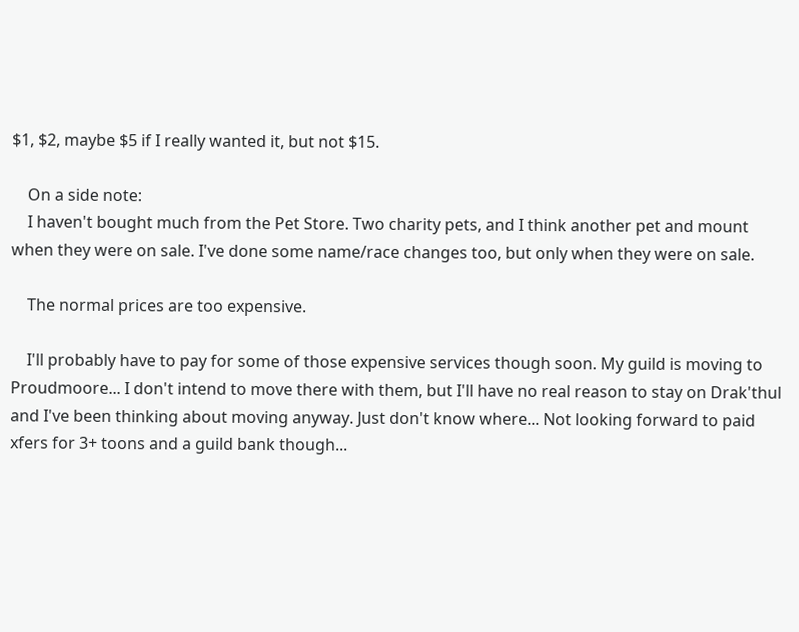$1, $2, maybe $5 if I really wanted it, but not $15.

    On a side note:
    I haven't bought much from the Pet Store. Two charity pets, and I think another pet and mount when they were on sale. I've done some name/race changes too, but only when they were on sale.

    The normal prices are too expensive.

    I'll probably have to pay for some of those expensive services though soon. My guild is moving to Proudmoore... I don't intend to move there with them, but I'll have no real reason to stay on Drak'thul and I've been thinking about moving anyway. Just don't know where... Not looking forward to paid xfers for 3+ toons and a guild bank though...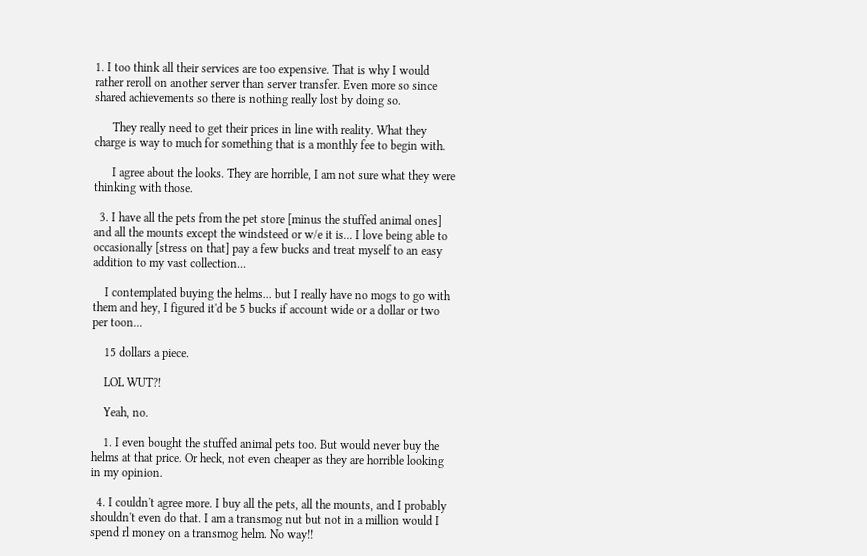1. I too think all their services are too expensive. That is why I would rather reroll on another server than server transfer. Even more so since shared achievements so there is nothing really lost by doing so.

      They really need to get their prices in line with reality. What they charge is way to much for something that is a monthly fee to begin with.

      I agree about the looks. They are horrible, I am not sure what they were thinking with those.

  3. I have all the pets from the pet store [minus the stuffed animal ones] and all the mounts except the windsteed or w/e it is... I love being able to occasionally [stress on that] pay a few bucks and treat myself to an easy addition to my vast collection...

    I contemplated buying the helms... but I really have no mogs to go with them and hey, I figured it'd be 5 bucks if account wide or a dollar or two per toon...

    15 dollars a piece.

    LOL WUT?!

    Yeah, no.

    1. I even bought the stuffed animal pets too. But would never buy the helms at that price. Or heck, not even cheaper as they are horrible looking in my opinion.

  4. I couldn't agree more. I buy all the pets, all the mounts, and I probably shouldn't even do that. I am a transmog nut but not in a million would I spend rl money on a transmog helm. No way!!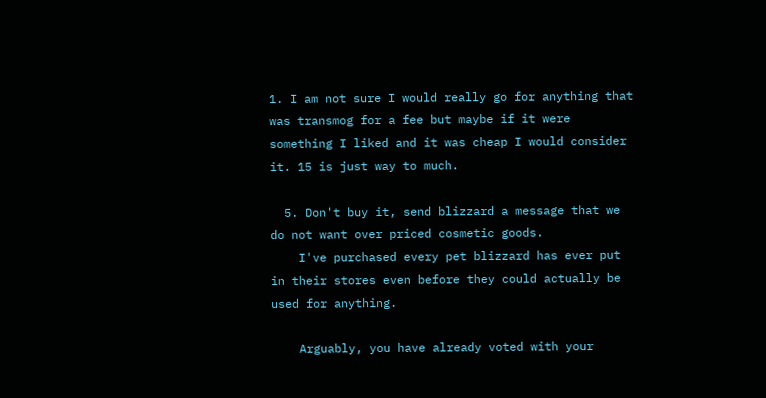1. I am not sure I would really go for anything that was transmog for a fee but maybe if it were something I liked and it was cheap I would consider it. 15 is just way to much.

  5. Don't buy it, send blizzard a message that we do not want over priced cosmetic goods.
    I've purchased every pet blizzard has ever put in their stores even before they could actually be used for anything.

    Arguably, you have already voted with your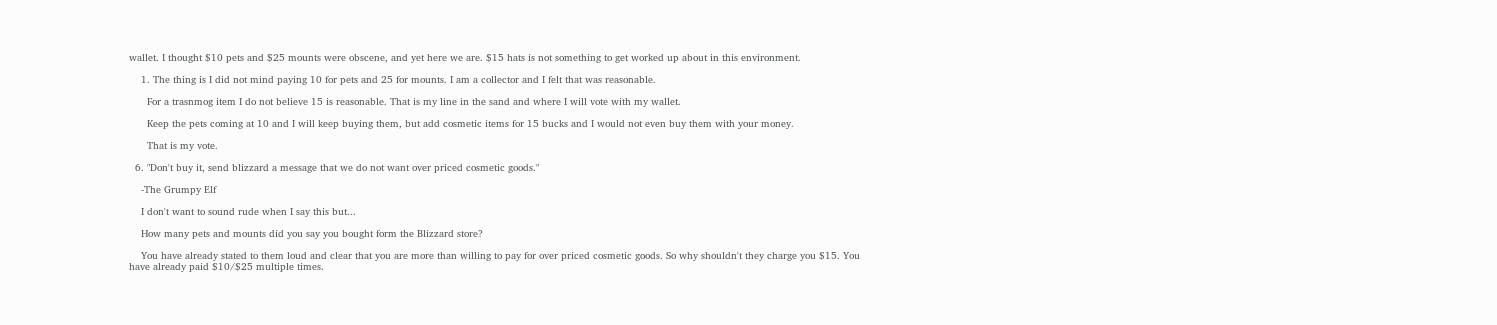wallet. I thought $10 pets and $25 mounts were obscene, and yet here we are. $15 hats is not something to get worked up about in this environment.

    1. The thing is I did not mind paying 10 for pets and 25 for mounts. I am a collector and I felt that was reasonable.

      For a trasnmog item I do not believe 15 is reasonable. That is my line in the sand and where I will vote with my wallet.

      Keep the pets coming at 10 and I will keep buying them, but add cosmetic items for 15 bucks and I would not even buy them with your money.

      That is my vote.

  6. "Don't buy it, send blizzard a message that we do not want over priced cosmetic goods."

    -The Grumpy Elf

    I don't want to sound rude when I say this but...

    How many pets and mounts did you say you bought form the Blizzard store?

    You have already stated to them loud and clear that you are more than willing to pay for over priced cosmetic goods. So why shouldn't they charge you $15. You have already paid $10/$25 multiple times.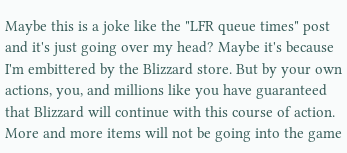Maybe this is a joke like the "LFR queue times" post and it's just going over my head? Maybe it's because I'm embittered by the Blizzard store. But by your own actions, you, and millions like you have guaranteed that Blizzard will continue with this course of action. More and more items will not be going into the game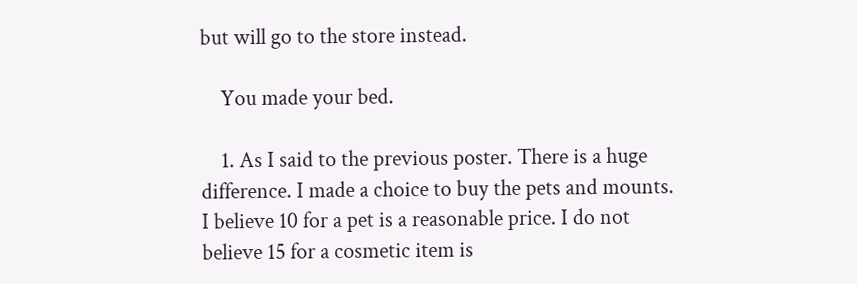but will go to the store instead.

    You made your bed.

    1. As I said to the previous poster. There is a huge difference. I made a choice to buy the pets and mounts. I believe 10 for a pet is a reasonable price. I do not believe 15 for a cosmetic item is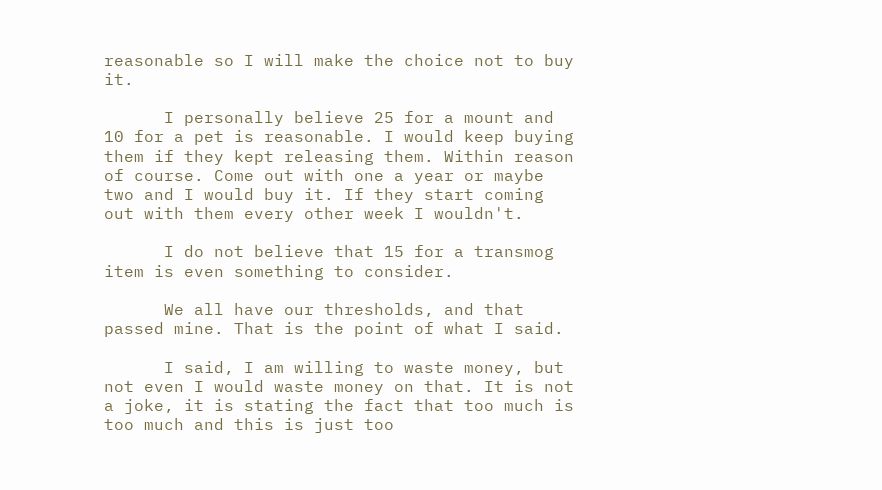reasonable so I will make the choice not to buy it.

      I personally believe 25 for a mount and 10 for a pet is reasonable. I would keep buying them if they kept releasing them. Within reason of course. Come out with one a year or maybe two and I would buy it. If they start coming out with them every other week I wouldn't.

      I do not believe that 15 for a transmog item is even something to consider.

      We all have our thresholds, and that passed mine. That is the point of what I said.

      I said, I am willing to waste money, but not even I would waste money on that. It is not a joke, it is stating the fact that too much is too much and this is just too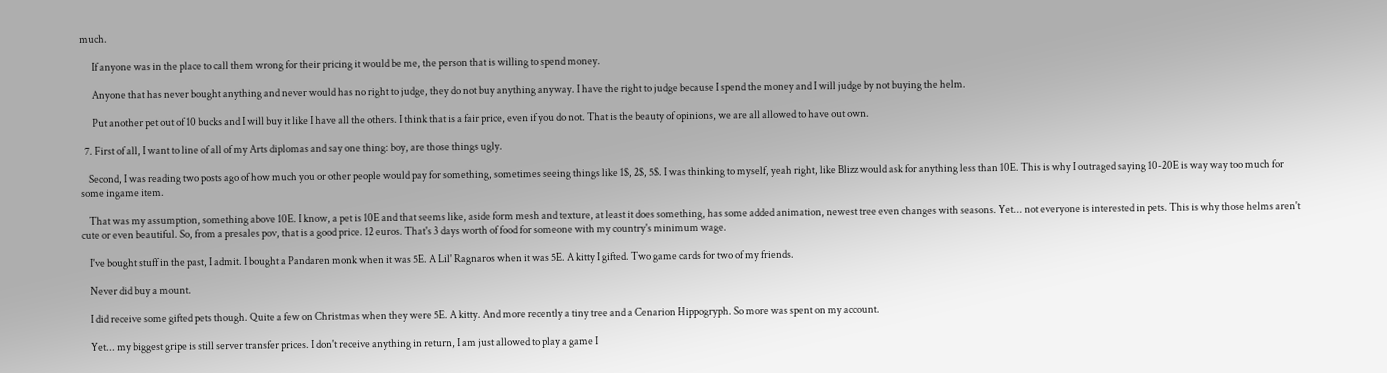much.

      If anyone was in the place to call them wrong for their pricing it would be me, the person that is willing to spend money.

      Anyone that has never bought anything and never would has no right to judge, they do not buy anything anyway. I have the right to judge because I spend the money and I will judge by not buying the helm.

      Put another pet out of 10 bucks and I will buy it like I have all the others. I think that is a fair price, even if you do not. That is the beauty of opinions, we are all allowed to have out own.

  7. First of all, I want to line of all of my Arts diplomas and say one thing: boy, are those things ugly.

    Second, I was reading two posts ago of how much you or other people would pay for something, sometimes seeing things like 1$, 2$, 5$. I was thinking to myself, yeah right, like Blizz would ask for anything less than 10E. This is why I outraged saying 10-20E is way way too much for some ingame item.

    That was my assumption, something above 10E. I know, a pet is 10E and that seems like, aside form mesh and texture, at least it does something, has some added animation, newest tree even changes with seasons. Yet... not everyone is interested in pets. This is why those helms aren't cute or even beautiful. So, from a presales pov, that is a good price. 12 euros. That's 3 days worth of food for someone with my country's minimum wage.

    I've bought stuff in the past, I admit. I bought a Pandaren monk when it was 5E. A Lil' Ragnaros when it was 5E. A kitty I gifted. Two game cards for two of my friends.

    Never did buy a mount.

    I did receive some gifted pets though. Quite a few on Christmas when they were 5E. A kitty. And more recently a tiny tree and a Cenarion Hippogryph. So more was spent on my account.

    Yet... my biggest gripe is still server transfer prices. I don't receive anything in return, I am just allowed to play a game I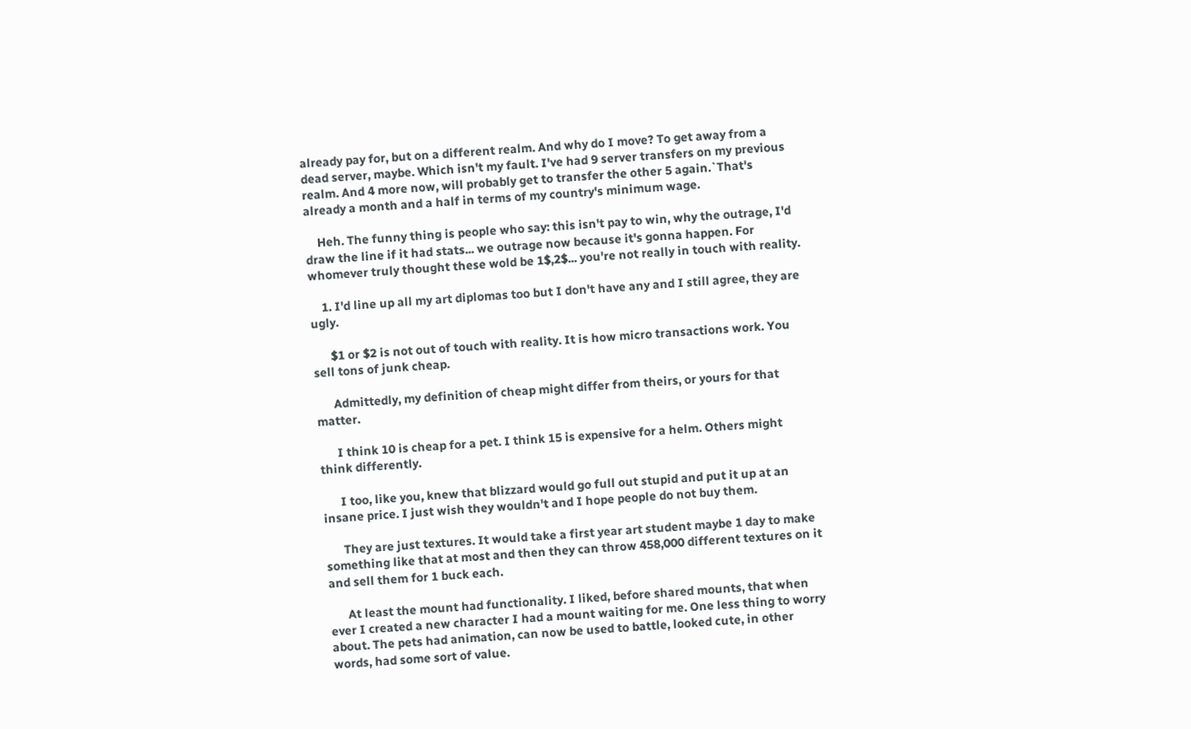already pay for, but on a different realm. And why do I move? To get away from a dead server, maybe. Which isn't my fault. I've had 9 server transfers on my previous realm. And 4 more now, will probably get to transfer the other 5 again.`That's already a month and a half in terms of my country's minimum wage.

    Heh. The funny thing is people who say: this isn't pay to win, why the outrage, I'd draw the line if it had stats... we outrage now because it's gonna happen. For whomever truly thought these wold be 1$,2$... you're not really in touch with reality.

    1. I'd line up all my art diplomas too but I don't have any and I still agree, they are ugly.

      $1 or $2 is not out of touch with reality. It is how micro transactions work. You sell tons of junk cheap.

      Admittedly, my definition of cheap might differ from theirs, or yours for that matter.

      I think 10 is cheap for a pet. I think 15 is expensive for a helm. Others might think differently.

      I too, like you, knew that blizzard would go full out stupid and put it up at an insane price. I just wish they wouldn't and I hope people do not buy them.

      They are just textures. It would take a first year art student maybe 1 day to make something like that at most and then they can throw 458,000 different textures on it and sell them for 1 buck each.

      At least the mount had functionality. I liked, before shared mounts, that when ever I created a new character I had a mount waiting for me. One less thing to worry about. The pets had animation, can now be used to battle, looked cute, in other words, had some sort of value.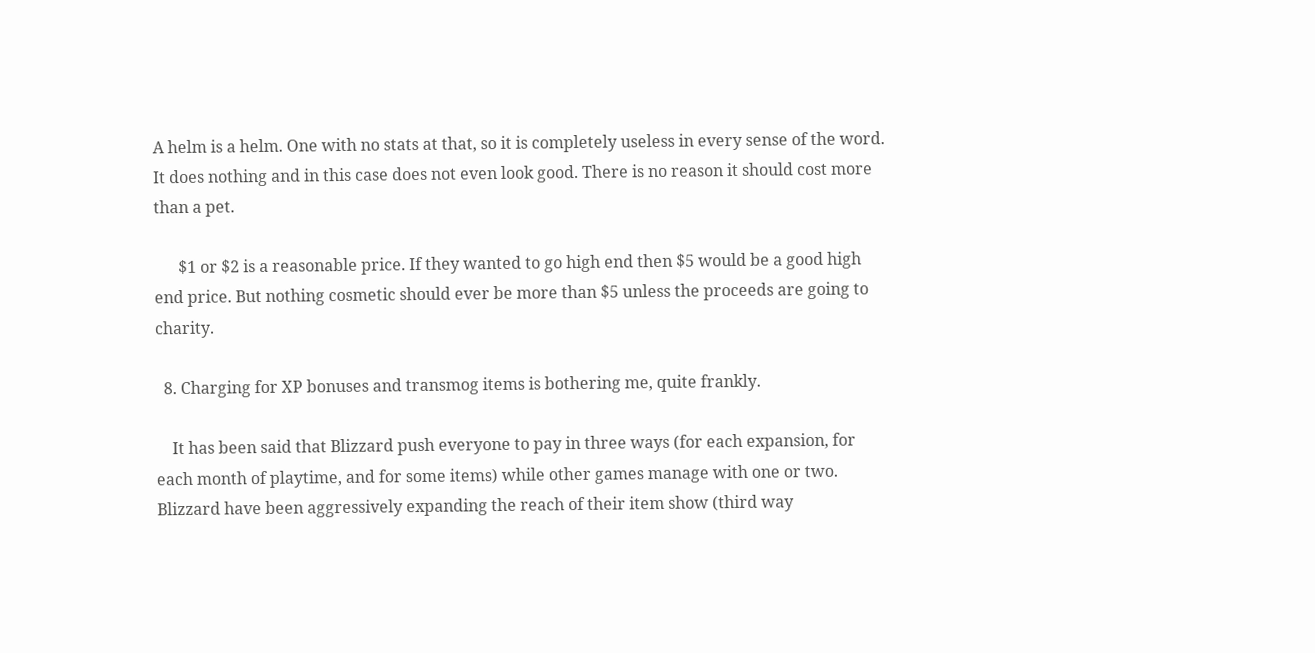A helm is a helm. One with no stats at that, so it is completely useless in every sense of the word. It does nothing and in this case does not even look good. There is no reason it should cost more than a pet.

      $1 or $2 is a reasonable price. If they wanted to go high end then $5 would be a good high end price. But nothing cosmetic should ever be more than $5 unless the proceeds are going to charity.

  8. Charging for XP bonuses and transmog items is bothering me, quite frankly.

    It has been said that Blizzard push everyone to pay in three ways (for each expansion, for each month of playtime, and for some items) while other games manage with one or two. Blizzard have been aggressively expanding the reach of their item show (third way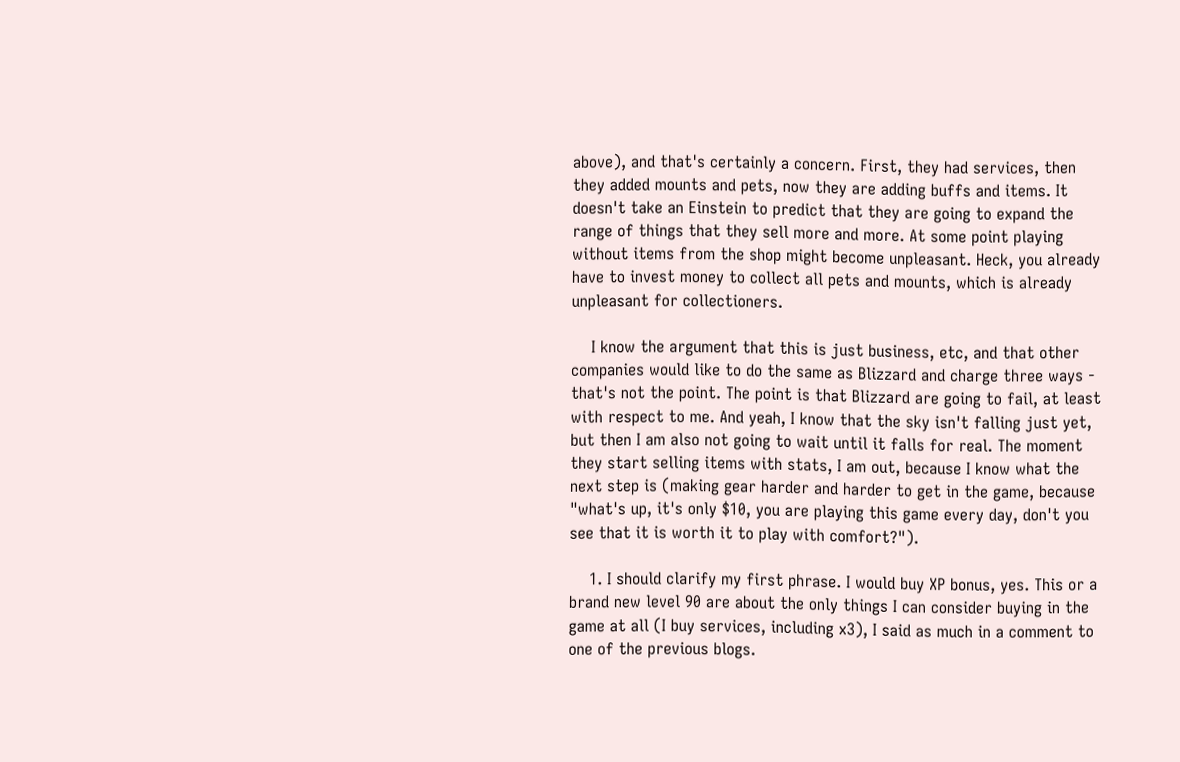above), and that's certainly a concern. First, they had services, then they added mounts and pets, now they are adding buffs and items. It doesn't take an Einstein to predict that they are going to expand the range of things that they sell more and more. At some point playing without items from the shop might become unpleasant. Heck, you already have to invest money to collect all pets and mounts, which is already unpleasant for collectioners.

    I know the argument that this is just business, etc, and that other companies would like to do the same as Blizzard and charge three ways - that's not the point. The point is that Blizzard are going to fail, at least with respect to me. And yeah, I know that the sky isn't falling just yet, but then I am also not going to wait until it falls for real. The moment they start selling items with stats, I am out, because I know what the next step is (making gear harder and harder to get in the game, because "what's up, it's only $10, you are playing this game every day, don't you see that it is worth it to play with comfort?").

    1. I should clarify my first phrase. I would buy XP bonus, yes. This or a brand new level 90 are about the only things I can consider buying in the game at all (I buy services, including x3), I said as much in a comment to one of the previous blogs.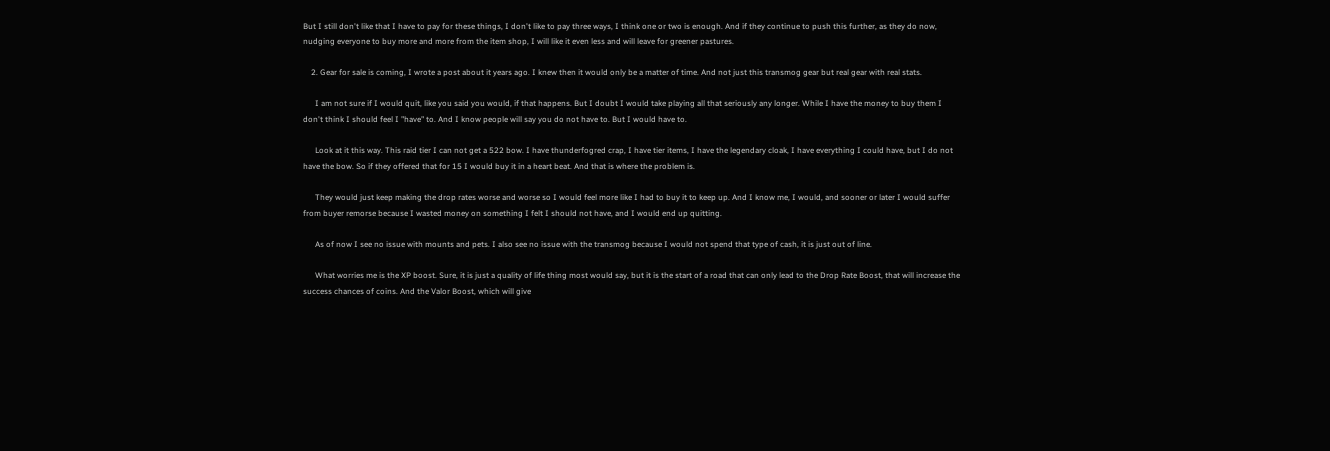But I still don't like that I have to pay for these things, I don't like to pay three ways, I think one or two is enough. And if they continue to push this further, as they do now, nudging everyone to buy more and more from the item shop, I will like it even less and will leave for greener pastures.

    2. Gear for sale is coming, I wrote a post about it years ago. I knew then it would only be a matter of time. And not just this transmog gear but real gear with real stats.

      I am not sure if I would quit, like you said you would, if that happens. But I doubt I would take playing all that seriously any longer. While I have the money to buy them I don't think I should feel I "have" to. And I know people will say you do not have to. But I would have to.

      Look at it this way. This raid tier I can not get a 522 bow. I have thunderfogred crap, I have tier items, I have the legendary cloak, I have everything I could have, but I do not have the bow. So if they offered that for 15 I would buy it in a heart beat. And that is where the problem is.

      They would just keep making the drop rates worse and worse so I would feel more like I had to buy it to keep up. And I know me, I would, and sooner or later I would suffer from buyer remorse because I wasted money on something I felt I should not have, and I would end up quitting.

      As of now I see no issue with mounts and pets. I also see no issue with the transmog because I would not spend that type of cash, it is just out of line.

      What worries me is the XP boost. Sure, it is just a quality of life thing most would say, but it is the start of a road that can only lead to the Drop Rate Boost, that will increase the success chances of coins. And the Valor Boost, which will give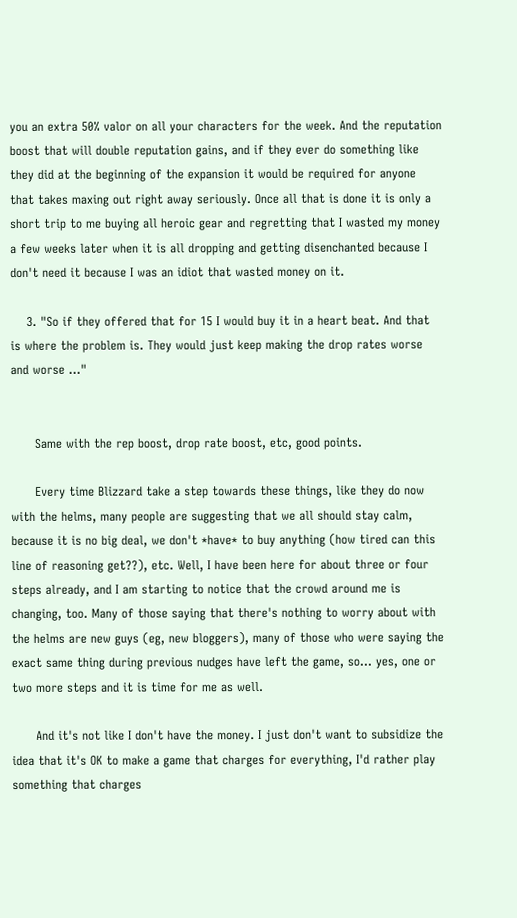you an extra 50% valor on all your characters for the week. And the reputation boost that will double reputation gains, and if they ever do something like they did at the beginning of the expansion it would be required for anyone that takes maxing out right away seriously. Once all that is done it is only a short trip to me buying all heroic gear and regretting that I wasted my money a few weeks later when it is all dropping and getting disenchanted because I don't need it because I was an idiot that wasted money on it.

    3. "So if they offered that for 15 I would buy it in a heart beat. And that is where the problem is. They would just keep making the drop rates worse and worse ..."


      Same with the rep boost, drop rate boost, etc, good points.

      Every time Blizzard take a step towards these things, like they do now with the helms, many people are suggesting that we all should stay calm, because it is no big deal, we don't *have* to buy anything (how tired can this line of reasoning get??), etc. Well, I have been here for about three or four steps already, and I am starting to notice that the crowd around me is changing, too. Many of those saying that there's nothing to worry about with the helms are new guys (eg, new bloggers), many of those who were saying the exact same thing during previous nudges have left the game, so... yes, one or two more steps and it is time for me as well.

      And it's not like I don't have the money. I just don't want to subsidize the idea that it's OK to make a game that charges for everything, I'd rather play something that charges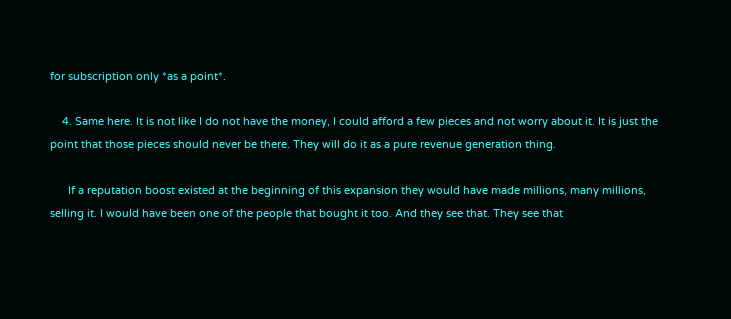for subscription only *as a point*.

    4. Same here. It is not like I do not have the money, I could afford a few pieces and not worry about it. It is just the point that those pieces should never be there. They will do it as a pure revenue generation thing.

      If a reputation boost existed at the beginning of this expansion they would have made millions, many millions, selling it. I would have been one of the people that bought it too. And they see that. They see that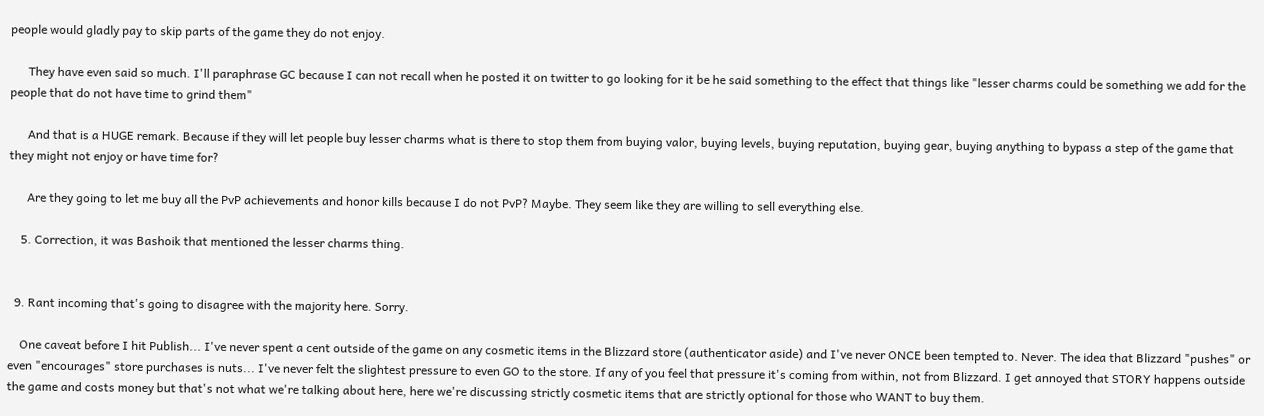people would gladly pay to skip parts of the game they do not enjoy.

      They have even said so much. I'll paraphrase GC because I can not recall when he posted it on twitter to go looking for it be he said something to the effect that things like "lesser charms could be something we add for the people that do not have time to grind them"

      And that is a HUGE remark. Because if they will let people buy lesser charms what is there to stop them from buying valor, buying levels, buying reputation, buying gear, buying anything to bypass a step of the game that they might not enjoy or have time for?

      Are they going to let me buy all the PvP achievements and honor kills because I do not PvP? Maybe. They seem like they are willing to sell everything else.

    5. Correction, it was Bashoik that mentioned the lesser charms thing.


  9. Rant incoming that's going to disagree with the majority here. Sorry.

    One caveat before I hit Publish... I've never spent a cent outside of the game on any cosmetic items in the Blizzard store (authenticator aside) and I've never ONCE been tempted to. Never. The idea that Blizzard "pushes" or even "encourages" store purchases is nuts... I've never felt the slightest pressure to even GO to the store. If any of you feel that pressure it's coming from within, not from Blizzard. I get annoyed that STORY happens outside the game and costs money but that's not what we're talking about here, here we're discussing strictly cosmetic items that are strictly optional for those who WANT to buy them.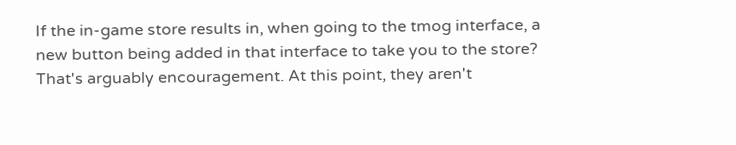If the in-game store results in, when going to the tmog interface, a new button being added in that interface to take you to the store? That's arguably encouragement. At this point, they aren't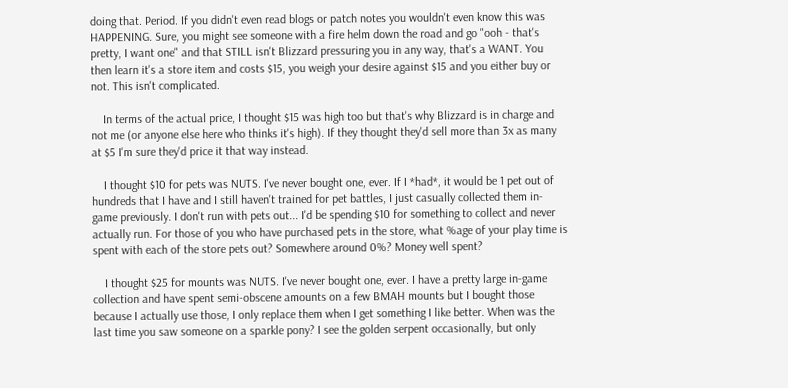doing that. Period. If you didn't even read blogs or patch notes you wouldn't even know this was HAPPENING. Sure, you might see someone with a fire helm down the road and go "ooh - that's pretty, I want one" and that STILL isn't Blizzard pressuring you in any way, that's a WANT. You then learn it's a store item and costs $15, you weigh your desire against $15 and you either buy or not. This isn't complicated.

    In terms of the actual price, I thought $15 was high too but that's why Blizzard is in charge and not me (or anyone else here who thinks it's high). If they thought they'd sell more than 3x as many at $5 I'm sure they'd price it that way instead.

    I thought $10 for pets was NUTS. I've never bought one, ever. If I *had*, it would be 1 pet out of hundreds that I have and I still haven't trained for pet battles, I just casually collected them in-game previously. I don't run with pets out... I'd be spending $10 for something to collect and never actually run. For those of you who have purchased pets in the store, what %age of your play time is spent with each of the store pets out? Somewhere around 0%? Money well spent?

    I thought $25 for mounts was NUTS. I've never bought one, ever. I have a pretty large in-game collection and have spent semi-obscene amounts on a few BMAH mounts but I bought those because I actually use those, I only replace them when I get something I like better. When was the last time you saw someone on a sparkle pony? I see the golden serpent occasionally, but only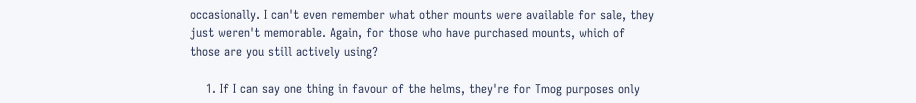occasionally. I can't even remember what other mounts were available for sale, they just weren't memorable. Again, for those who have purchased mounts, which of those are you still actively using?

    1. If I can say one thing in favour of the helms, they're for Tmog purposes only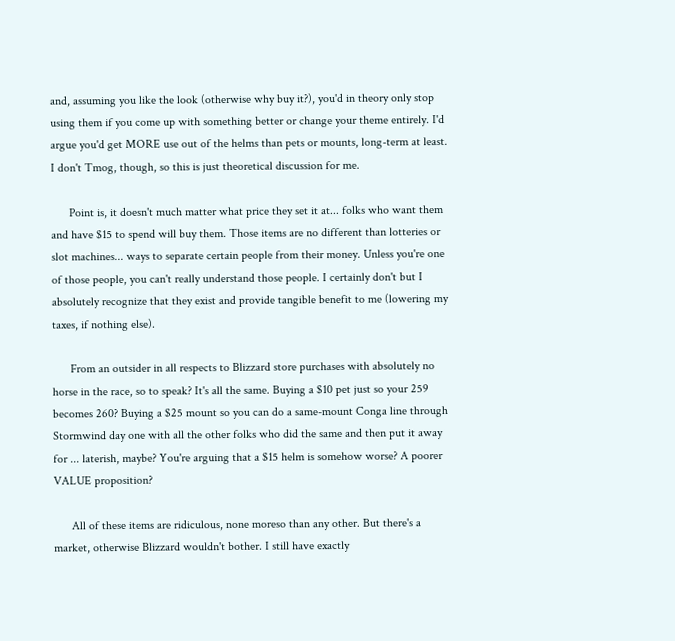and, assuming you like the look (otherwise why buy it?), you'd in theory only stop using them if you come up with something better or change your theme entirely. I'd argue you'd get MORE use out of the helms than pets or mounts, long-term at least. I don't Tmog, though, so this is just theoretical discussion for me.

      Point is, it doesn't much matter what price they set it at... folks who want them and have $15 to spend will buy them. Those items are no different than lotteries or slot machines... ways to separate certain people from their money. Unless you're one of those people, you can't really understand those people. I certainly don't but I absolutely recognize that they exist and provide tangible benefit to me (lowering my taxes, if nothing else).

      From an outsider in all respects to Blizzard store purchases with absolutely no horse in the race, so to speak? It's all the same. Buying a $10 pet just so your 259 becomes 260? Buying a $25 mount so you can do a same-mount Conga line through Stormwind day one with all the other folks who did the same and then put it away for ... laterish, maybe? You're arguing that a $15 helm is somehow worse? A poorer VALUE proposition?

      All of these items are ridiculous, none moreso than any other. But there's a market, otherwise Blizzard wouldn't bother. I still have exactly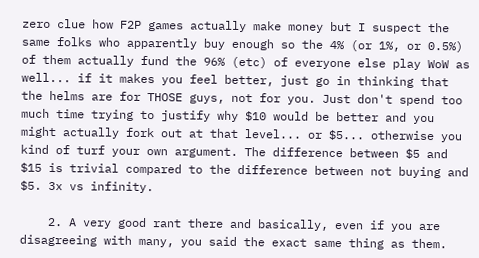zero clue how F2P games actually make money but I suspect the same folks who apparently buy enough so the 4% (or 1%, or 0.5%) of them actually fund the 96% (etc) of everyone else play WoW as well... if it makes you feel better, just go in thinking that the helms are for THOSE guys, not for you. Just don't spend too much time trying to justify why $10 would be better and you might actually fork out at that level... or $5... otherwise you kind of turf your own argument. The difference between $5 and $15 is trivial compared to the difference between not buying and $5. 3x vs infinity.

    2. A very good rant there and basically, even if you are disagreeing with many, you said the exact same thing as them.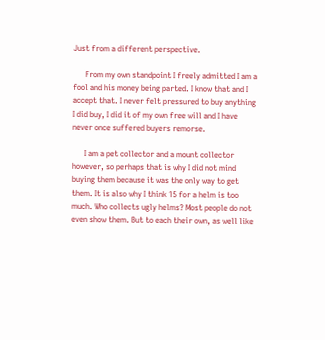Just from a different perspective.

      From my own standpoint I freely admitted I am a fool and his money being parted. I know that and I accept that. I never felt pressured to buy anything I did buy, I did it of my own free will and I have never once suffered buyers remorse.

      I am a pet collector and a mount collector however, so perhaps that is why I did not mind buying them because it was the only way to get them. It is also why I think 15 for a helm is too much. Who collects ugly helms? Most people do not even show them. But to each their own, as well like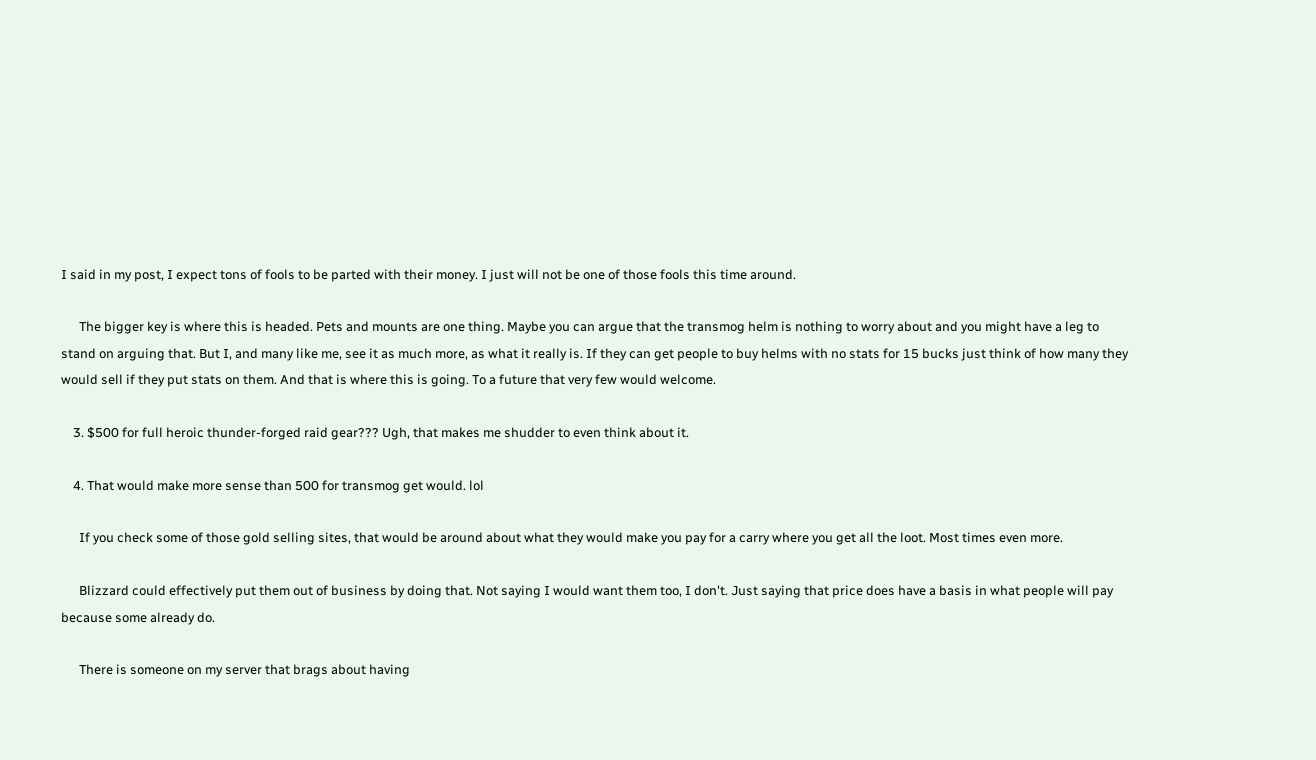I said in my post, I expect tons of fools to be parted with their money. I just will not be one of those fools this time around.

      The bigger key is where this is headed. Pets and mounts are one thing. Maybe you can argue that the transmog helm is nothing to worry about and you might have a leg to stand on arguing that. But I, and many like me, see it as much more, as what it really is. If they can get people to buy helms with no stats for 15 bucks just think of how many they would sell if they put stats on them. And that is where this is going. To a future that very few would welcome.

    3. $500 for full heroic thunder-forged raid gear??? Ugh, that makes me shudder to even think about it.

    4. That would make more sense than 500 for transmog get would. lol

      If you check some of those gold selling sites, that would be around about what they would make you pay for a carry where you get all the loot. Most times even more.

      Blizzard could effectively put them out of business by doing that. Not saying I would want them too, I don't. Just saying that price does have a basis in what people will pay because some already do.

      There is someone on my server that brags about having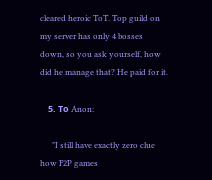cleared heroic ToT. Top guild on my server has only 4 bosses down, so you ask yourself, how did he manage that? He paid for it.

    5. То Anon:

      "I still have exactly zero clue how F2P games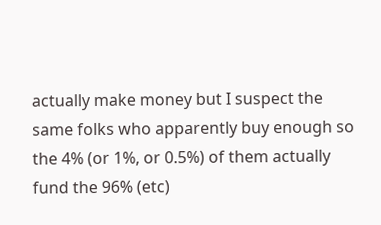actually make money but I suspect the same folks who apparently buy enough so the 4% (or 1%, or 0.5%) of them actually fund the 96% (etc)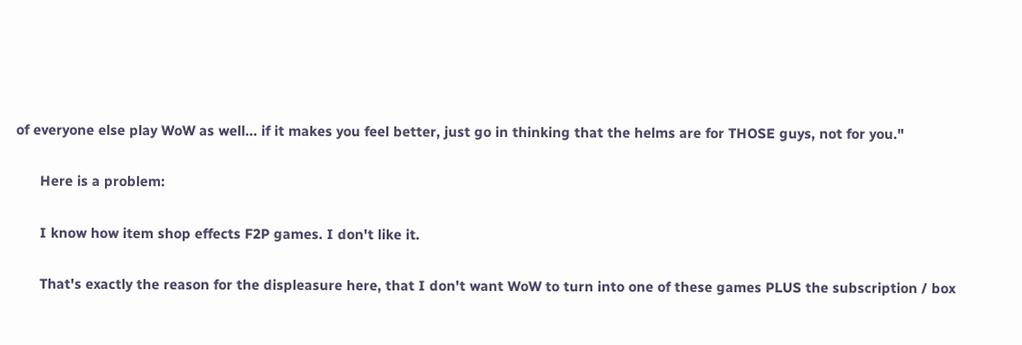of everyone else play WoW as well... if it makes you feel better, just go in thinking that the helms are for THOSE guys, not for you."

      Here is a problem:

      I know how item shop effects F2P games. I don't like it.

      That's exactly the reason for the displeasure here, that I don't want WoW to turn into one of these games PLUS the subscription / box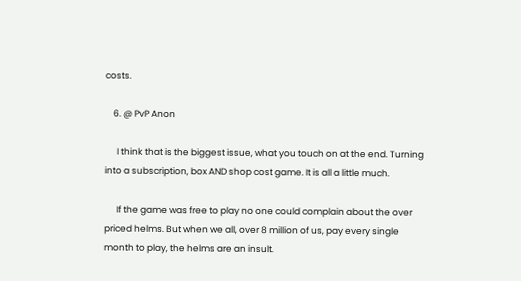costs.

    6. @ PvP Anon

      I think that is the biggest issue, what you touch on at the end. Turning into a subscription, box AND shop cost game. It is all a little much.

      If the game was free to play no one could complain about the over priced helms. But when we all, over 8 million of us, pay every single month to play, the helms are an insult.